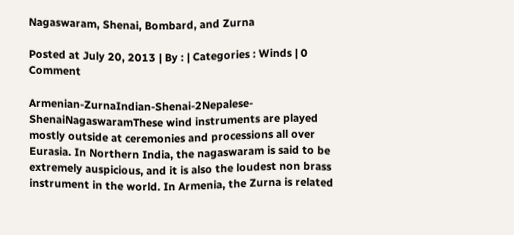Nagaswaram, Shenai, Bombard, and Zurna

Posted at July 20, 2013 | By : | Categories : Winds | 0 Comment

Armenian-ZurnaIndian-Shenai-2Nepalese-ShenaiNagaswaramThese wind instruments are played mostly outside at ceremonies and processions all over Eurasia. In Northern India, the nagaswaram is said to be extremely auspicious, and it is also the loudest non brass instrument in the world. In Armenia, the Zurna is related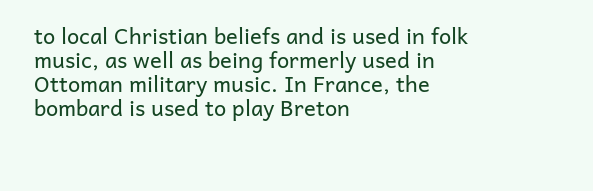to local Christian beliefs and is used in folk music, as well as being formerly used in Ottoman military music. In France, the bombard is used to play Breton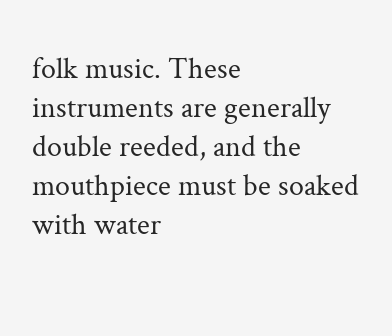folk music. These instruments are generally double reeded, and the mouthpiece must be soaked with water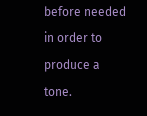before needed in order to produce a tone.